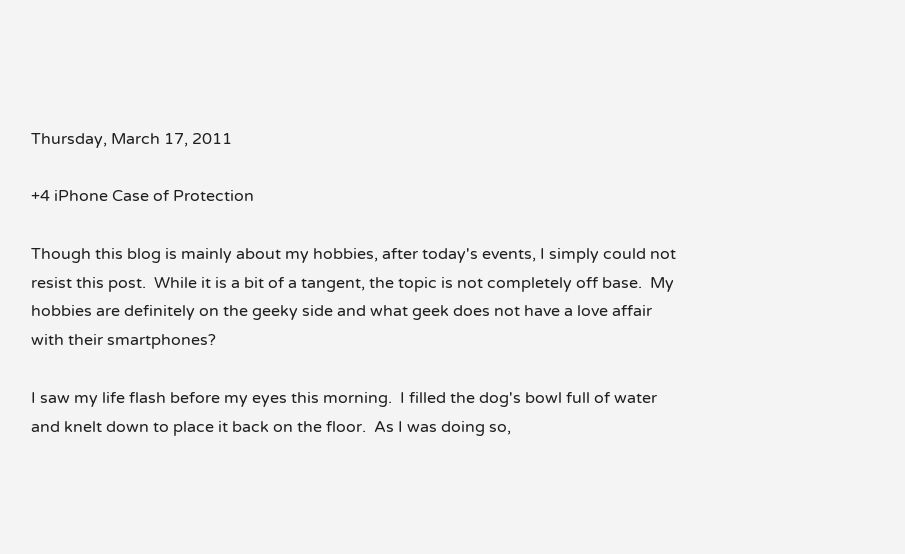Thursday, March 17, 2011

+4 iPhone Case of Protection

Though this blog is mainly about my hobbies, after today's events, I simply could not resist this post.  While it is a bit of a tangent, the topic is not completely off base.  My hobbies are definitely on the geeky side and what geek does not have a love affair with their smartphones?

I saw my life flash before my eyes this morning.  I filled the dog's bowl full of water and knelt down to place it back on the floor.  As I was doing so,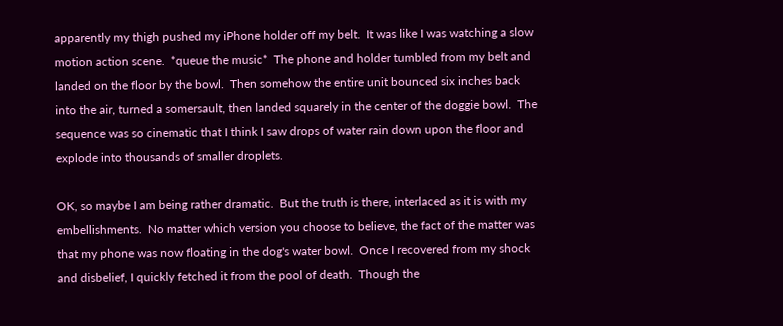apparently my thigh pushed my iPhone holder off my belt.  It was like I was watching a slow motion action scene.  *queue the music*  The phone and holder tumbled from my belt and landed on the floor by the bowl.  Then somehow the entire unit bounced six inches back into the air, turned a somersault, then landed squarely in the center of the doggie bowl.  The sequence was so cinematic that I think I saw drops of water rain down upon the floor and explode into thousands of smaller droplets.

OK, so maybe I am being rather dramatic.  But the truth is there, interlaced as it is with my embellishments.  No matter which version you choose to believe, the fact of the matter was that my phone was now floating in the dog's water bowl.  Once I recovered from my shock and disbelief, I quickly fetched it from the pool of death.  Though the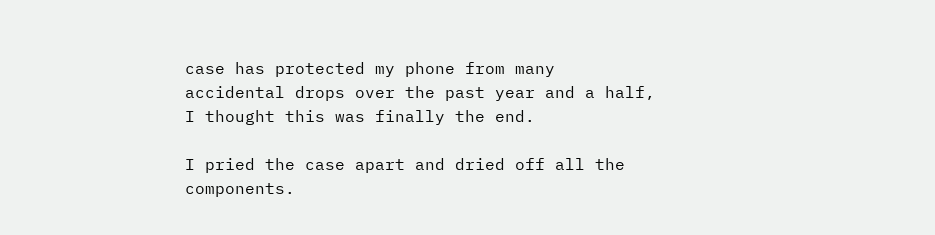case has protected my phone from many accidental drops over the past year and a half, I thought this was finally the end.

I pried the case apart and dried off all the components.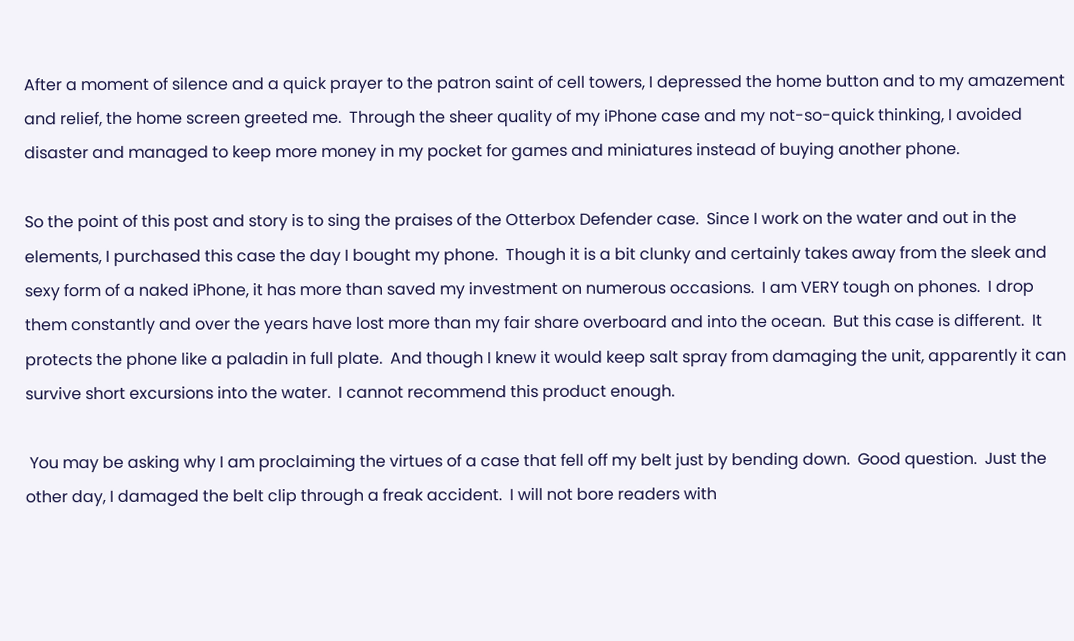After a moment of silence and a quick prayer to the patron saint of cell towers, I depressed the home button and to my amazement and relief, the home screen greeted me.  Through the sheer quality of my iPhone case and my not-so-quick thinking, I avoided disaster and managed to keep more money in my pocket for games and miniatures instead of buying another phone.

So the point of this post and story is to sing the praises of the Otterbox Defender case.  Since I work on the water and out in the elements, I purchased this case the day I bought my phone.  Though it is a bit clunky and certainly takes away from the sleek and sexy form of a naked iPhone, it has more than saved my investment on numerous occasions.  I am VERY tough on phones.  I drop them constantly and over the years have lost more than my fair share overboard and into the ocean.  But this case is different.  It protects the phone like a paladin in full plate.  And though I knew it would keep salt spray from damaging the unit, apparently it can survive short excursions into the water.  I cannot recommend this product enough.

 You may be asking why I am proclaiming the virtues of a case that fell off my belt just by bending down.  Good question.  Just the other day, I damaged the belt clip through a freak accident.  I will not bore readers with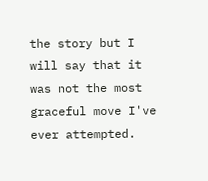the story but I will say that it was not the most graceful move I've ever attempted.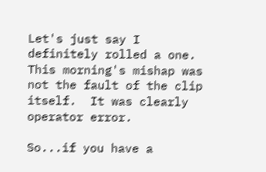Let's just say I definitely rolled a one.  This morning's mishap was not the fault of the clip itself.  It was clearly operator error.

So...if you have a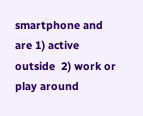smartphone and are 1) active outside  2) work or play around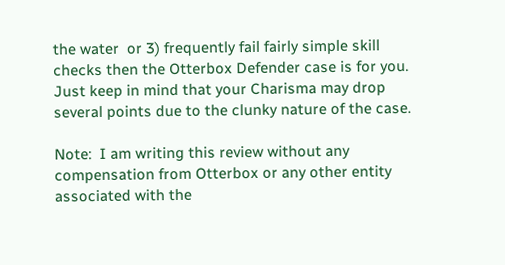the water  or 3) frequently fail fairly simple skill checks then the Otterbox Defender case is for you.  Just keep in mind that your Charisma may drop several points due to the clunky nature of the case.

Note:  I am writing this review without any compensation from Otterbox or any other entity associated with the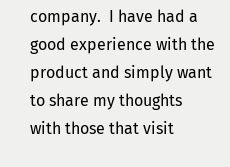company.  I have had a good experience with the product and simply want to share my thoughts with those that visit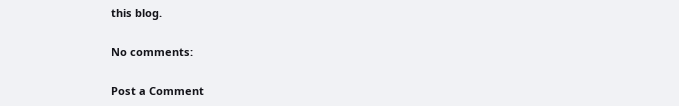this blog.

No comments:

Post a Comment